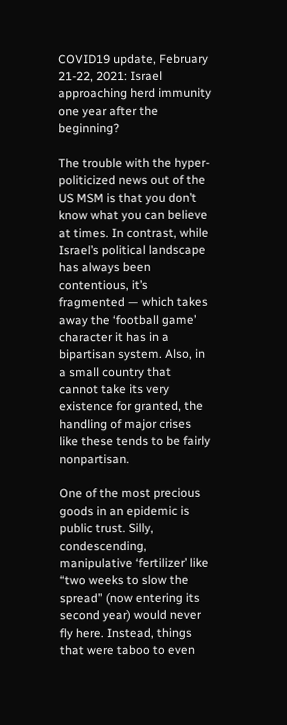COVID19 update, February 21-22, 2021: Israel approaching herd immunity one year after the beginning?

The trouble with the hyper-politicized news out of the US MSM is that you don’t know what you can believe at times. In contrast, while Israel’s political landscape has always been contentious, it’s fragmented — which takes away the ‘football game’ character it has in a bipartisan system. Also, in a small country that cannot take its very existence for granted, the handling of major crises like these tends to be fairly nonpartisan.

One of the most precious goods in an epidemic is public trust. Silly, condescending, manipulative ‘fertilizer’ like “two weeks to slow the spread” (now entering its second year) would never fly here. Instead, things that were taboo to even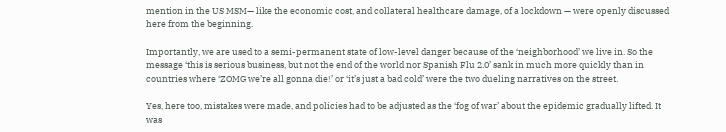mention in the US MSM— like the economic cost, and collateral healthcare damage, of a lockdown — were openly discussed here from the beginning.

Importantly, we are used to a semi-permanent state of low-level danger because of the ‘neighborhood’ we live in. So the message ‘this is serious business, but not the end of the world nor Spanish Flu 2.0’ sank in much more quickly than in countries where ‘ZOMG we’re all gonna die!’ or ‘it’s just a bad cold’ were the two dueling narratives on the street.

Yes, here too, mistakes were made, and policies had to be adjusted as the ‘fog of war’ about the epidemic gradually lifted. It was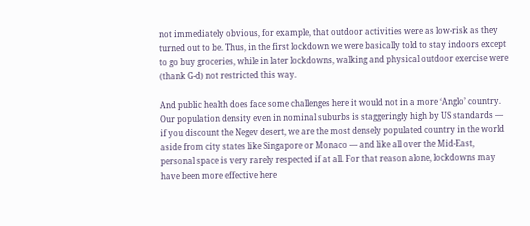not immediately obvious, for example, that outdoor activities were as low-risk as they turned out to be. Thus, in the first lockdown we were basically told to stay indoors except to go buy groceries, while in later lockdowns, walking and physical outdoor exercise were (thank G-d) not restricted this way.

And public health does face some challenges here it would not in a more ‘Anglo’ country. Our population density even in nominal suburbs is staggeringly high by US standards — if you discount the Negev desert, we are the most densely populated country in the world aside from city states like Singapore or Monaco — and like all over the Mid-East, personal space is very rarely respected if at all. For that reason alone, lockdowns may have been more effective here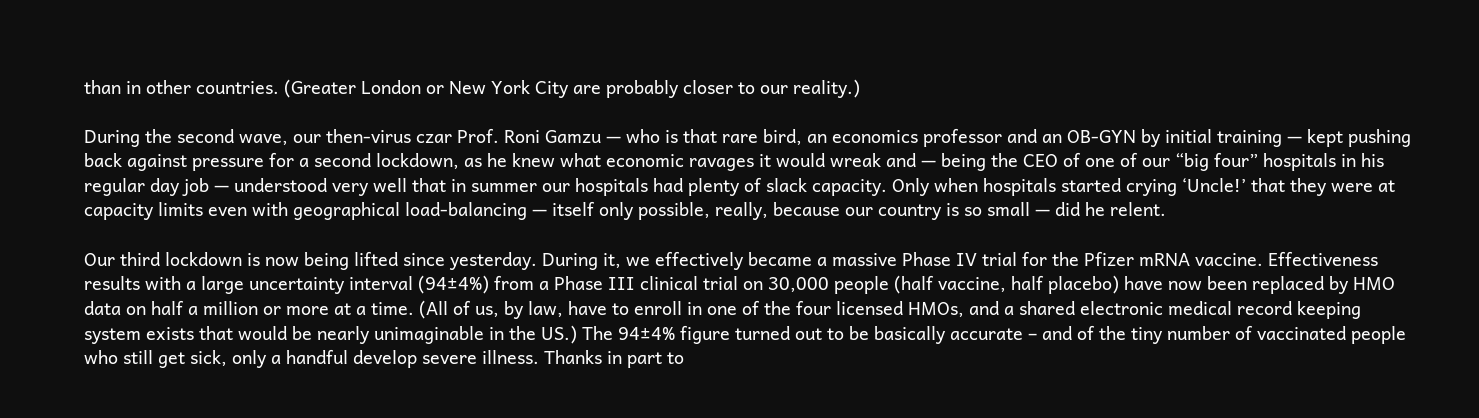than in other countries. (Greater London or New York City are probably closer to our reality.)

During the second wave, our then-virus czar Prof. Roni Gamzu — who is that rare bird, an economics professor and an OB-GYN by initial training — kept pushing back against pressure for a second lockdown, as he knew what economic ravages it would wreak and — being the CEO of one of our “big four” hospitals in his regular day job — understood very well that in summer our hospitals had plenty of slack capacity. Only when hospitals started crying ‘Uncle!’ that they were at capacity limits even with geographical load-balancing — itself only possible, really, because our country is so small — did he relent.

Our third lockdown is now being lifted since yesterday. During it, we effectively became a massive Phase IV trial for the Pfizer mRNA vaccine. Effectiveness results with a large uncertainty interval (94±4%) from a Phase III clinical trial on 30,000 people (half vaccine, half placebo) have now been replaced by HMO data on half a million or more at a time. (All of us, by law, have to enroll in one of the four licensed HMOs, and a shared electronic medical record keeping system exists that would be nearly unimaginable in the US.) The 94±4% figure turned out to be basically accurate – and of the tiny number of vaccinated people who still get sick, only a handful develop severe illness. Thanks in part to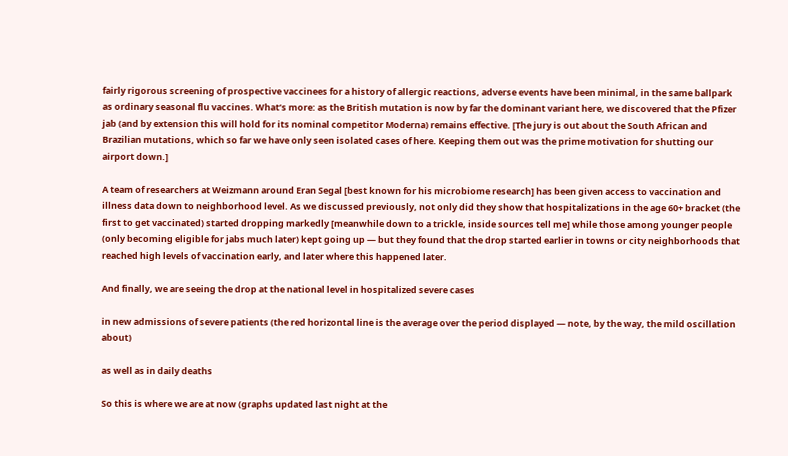fairly rigorous screening of prospective vaccinees for a history of allergic reactions, adverse events have been minimal, in the same ballpark as ordinary seasonal flu vaccines. What’s more: as the British mutation is now by far the dominant variant here, we discovered that the Pfizer jab (and by extension this will hold for its nominal competitor Moderna) remains effective. [The jury is out about the South African and Brazilian mutations, which so far we have only seen isolated cases of here. Keeping them out was the prime motivation for shutting our airport down.]

A team of researchers at Weizmann around Eran Segal [best known for his microbiome research] has been given access to vaccination and illness data down to neighborhood level. As we discussed previously, not only did they show that hospitalizations in the age 60+ bracket (the first to get vaccinated) started dropping markedly [meanwhile down to a trickle, inside sources tell me] while those among younger people (only becoming eligible for jabs much later) kept going up — but they found that the drop started earlier in towns or city neighborhoods that reached high levels of vaccination early, and later where this happened later.

And finally, we are seeing the drop at the national level in hospitalized severe cases

in new admissions of severe patients (the red horizontal line is the average over the period displayed — note, by the way, the mild oscillation about)

as well as in daily deaths

So this is where we are at now (graphs updated last night at the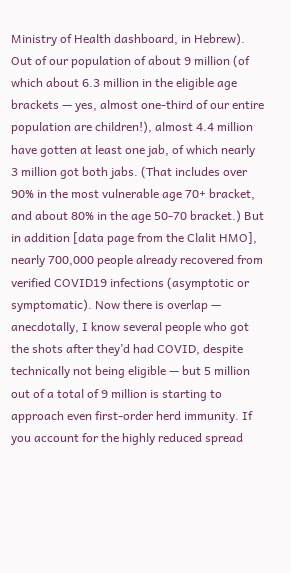Ministry of Health dashboard, in Hebrew). Out of our population of about 9 million (of which about 6.3 million in the eligible age brackets — yes, almost one-third of our entire population are children!), almost 4.4 million have gotten at least one jab, of which nearly 3 million got both jabs. (That includes over 90% in the most vulnerable age 70+ bracket, and about 80% in the age 50-70 bracket.) But in addition [data page from the Clalit HMO], nearly 700,000 people already recovered from verified COVID19 infections (asymptotic or symptomatic). Now there is overlap — anecdotally, I know several people who got the shots after they’d had COVID, despite technically not being eligible — but 5 million out of a total of 9 million is starting to approach even first-order herd immunity. If you account for the highly reduced spread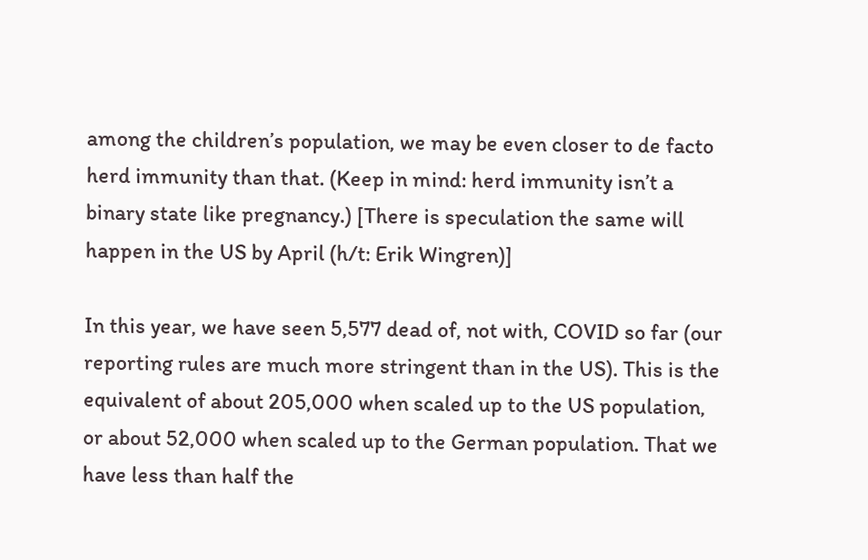among the children’s population, we may be even closer to de facto herd immunity than that. (Keep in mind: herd immunity isn’t a binary state like pregnancy.) [There is speculation the same will happen in the US by April (h/t: Erik Wingren)]

In this year, we have seen 5,577 dead of, not with, COVID so far (our reporting rules are much more stringent than in the US). This is the equivalent of about 205,000 when scaled up to the US population, or about 52,000 when scaled up to the German population. That we have less than half the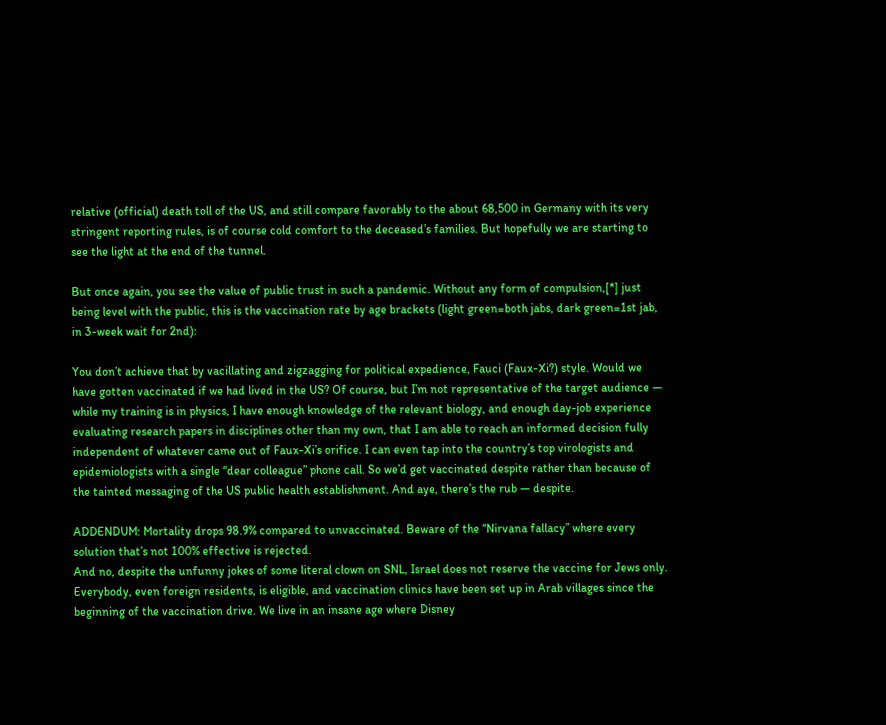relative (official) death toll of the US, and still compare favorably to the about 68,500 in Germany with its very stringent reporting rules, is of course cold comfort to the deceased’s families. But hopefully we are starting to see the light at the end of the tunnel.

But once again, you see the value of public trust in such a pandemic. Without any form of compulsion,[*] just being level with the public, this is the vaccination rate by age brackets (light green=both jabs, dark green=1st jab, in 3-week wait for 2nd):

You don’t achieve that by vacillating and zigzagging for political expedience, Fauci (Faux-Xi?) style. Would we have gotten vaccinated if we had lived in the US? Of course, but I’m not representative of the target audience — while my training is in physics, I have enough knowledge of the relevant biology, and enough day-job experience evaluating research papers in disciplines other than my own, that I am able to reach an informed decision fully independent of whatever came out of Faux-Xi’s orifice. I can even tap into the country’s top virologists and epidemiologists with a single “dear colleague” phone call. So we’d get vaccinated despite rather than because of the tainted messaging of the US public health establishment. And aye, there’s the rub — despite.

ADDENDUM: Mortality drops 98.9% compared to unvaccinated. Beware of the “Nirvana fallacy” where every solution that’s not 100% effective is rejected.
And no, despite the unfunny jokes of some literal clown on SNL, Israel does not reserve the vaccine for Jews only. Everybody, even foreign residents, is eligible, and vaccination clinics have been set up in Arab villages since the beginning of the vaccination drive. We live in an insane age where Disney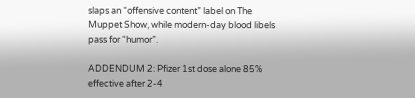slaps an “offensive content” label on The Muppet Show, while modern-day blood libels pass for “humor”.

ADDENDUM 2: Pfizer 1st dose alone 85% effective after 2-4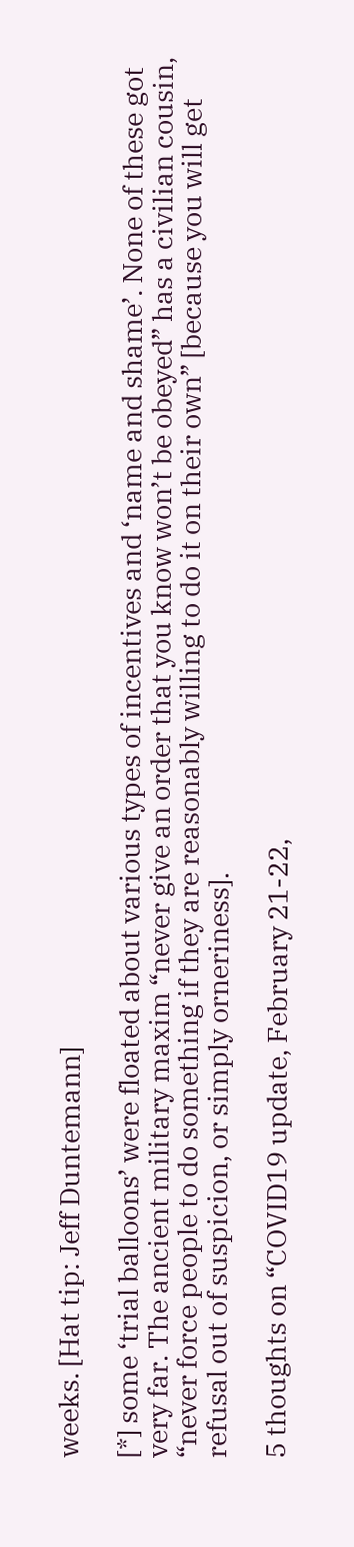weeks. [Hat tip: Jeff Duntemann]

[*] some ‘trial balloons’ were floated about various types of incentives and ‘name and shame’. None of these got very far. The ancient military maxim “never give an order that you know won’t be obeyed” has a civilian cousin, “never force people to do something if they are reasonably willing to do it on their own” [because you will get refusal out of suspicion, or simply orneriness].

5 thoughts on “COVID19 update, February 21-22,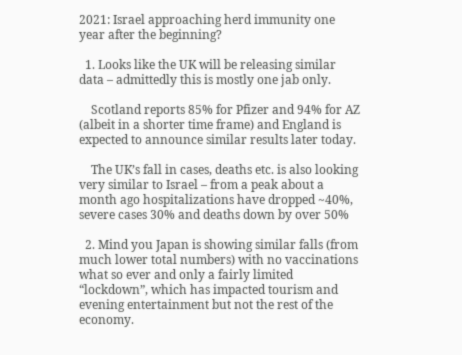2021: Israel approaching herd immunity one year after the beginning?

  1. Looks like the UK will be releasing similar data – admittedly this is mostly one jab only.

    Scotland reports 85% for Pfizer and 94% for AZ (albeit in a shorter time frame) and England is expected to announce similar results later today.

    The UK’s fall in cases, deaths etc. is also looking very similar to Israel – from a peak about a month ago hospitalizations have dropped ~40%, severe cases 30% and deaths down by over 50%

  2. Mind you Japan is showing similar falls (from much lower total numbers) with no vaccinations what so ever and only a fairly limited “lockdown”, which has impacted tourism and evening entertainment but not the rest of the economy.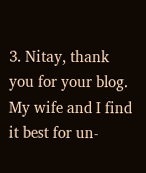3. Nitay, thank you for your blog. My wife and I find it best for un-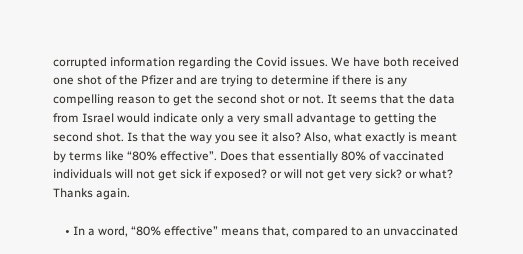corrupted information regarding the Covid issues. We have both received one shot of the Pfizer and are trying to determine if there is any compelling reason to get the second shot or not. It seems that the data from Israel would indicate only a very small advantage to getting the second shot. Is that the way you see it also? Also, what exactly is meant by terms like “80% effective”. Does that essentially 80% of vaccinated individuals will not get sick if exposed? or will not get very sick? or what? Thanks again.

    • In a word, “80% effective” means that, compared to an unvaccinated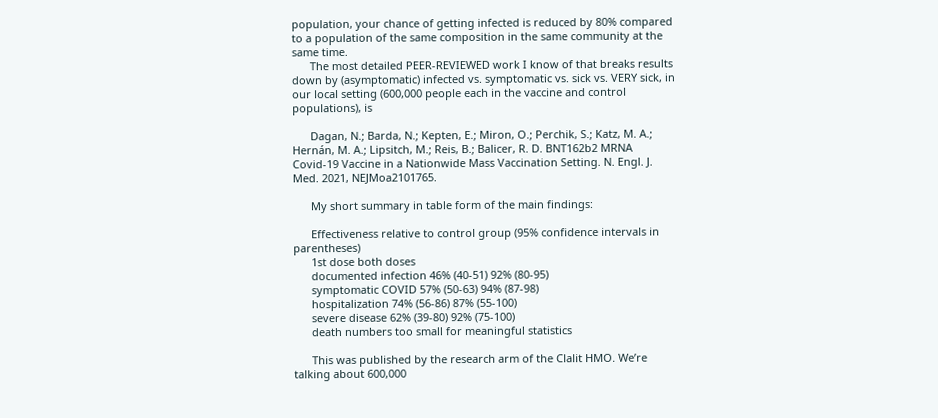population, your chance of getting infected is reduced by 80% compared to a population of the same composition in the same community at the same time.
      The most detailed PEER-REVIEWED work I know of that breaks results down by (asymptomatic) infected vs. symptomatic vs. sick vs. VERY sick, in our local setting (600,000 people each in the vaccine and control populations), is

      Dagan, N.; Barda, N.; Kepten, E.; Miron, O.; Perchik, S.; Katz, M. A.; Hernán, M. A.; Lipsitch, M.; Reis, B.; Balicer, R. D. BNT162b2 MRNA Covid-19 Vaccine in a Nationwide Mass Vaccination Setting. N. Engl. J. Med. 2021, NEJMoa2101765.

      My short summary in table form of the main findings:

      Effectiveness relative to control group (95% confidence intervals in parentheses)
      1st dose both doses
      documented infection 46% (40-51) 92% (80-95)
      symptomatic COVID 57% (50-63) 94% (87-98)
      hospitalization 74% (56-86) 87% (55-100)
      severe disease 62% (39-80) 92% (75-100)
      death numbers too small for meaningful statistics

      This was published by the research arm of the Clalit HMO. We’re talking about 600,000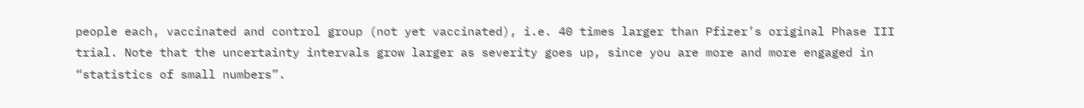people each, vaccinated and control group (not yet vaccinated), i.e. 40 times larger than Pfizer’s original Phase III trial. Note that the uncertainty intervals grow larger as severity goes up, since you are more and more engaged in “statistics of small numbers”.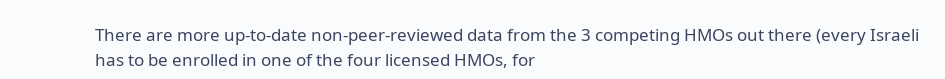There are more up-to-date non-peer-reviewed data from the 3 competing HMOs out there (every Israeli has to be enrolled in one of the four licensed HMOs, for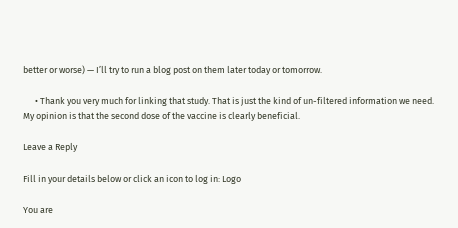better or worse) — I’ll try to run a blog post on them later today or tomorrow.

      • Thank you very much for linking that study. That is just the kind of un-filtered information we need. My opinion is that the second dose of the vaccine is clearly beneficial.

Leave a Reply

Fill in your details below or click an icon to log in: Logo

You are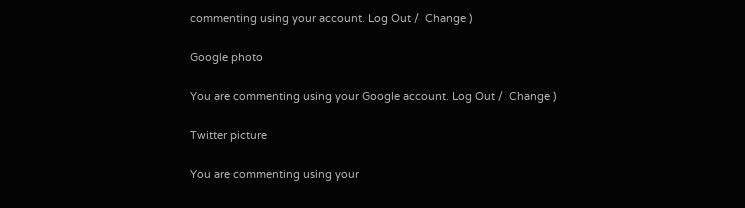commenting using your account. Log Out /  Change )

Google photo

You are commenting using your Google account. Log Out /  Change )

Twitter picture

You are commenting using your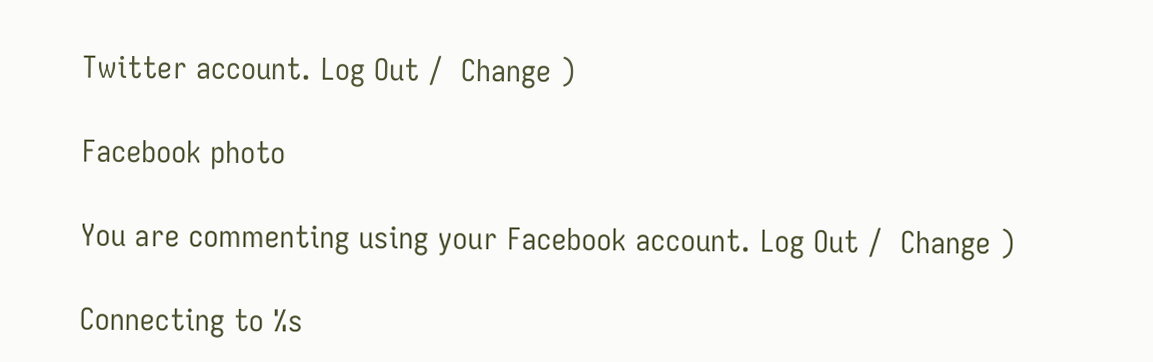Twitter account. Log Out /  Change )

Facebook photo

You are commenting using your Facebook account. Log Out /  Change )

Connecting to %s